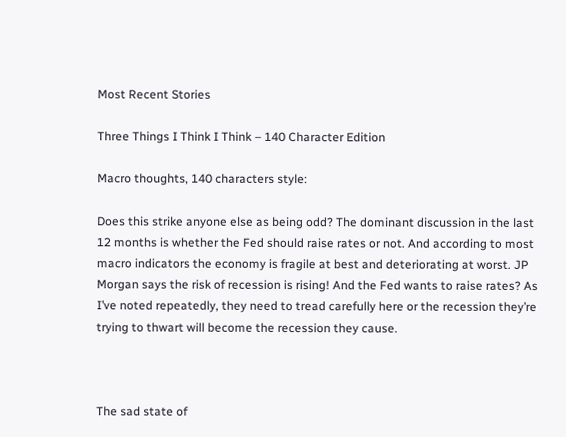Most Recent Stories

Three Things I Think I Think – 140 Character Edition

Macro thoughts, 140 characters style:

Does this strike anyone else as being odd? The dominant discussion in the last 12 months is whether the Fed should raise rates or not. And according to most macro indicators the economy is fragile at best and deteriorating at worst. JP Morgan says the risk of recession is rising! And the Fed wants to raise rates? As I’ve noted repeatedly, they need to tread carefully here or the recession they’re trying to thwart will become the recession they cause.



The sad state of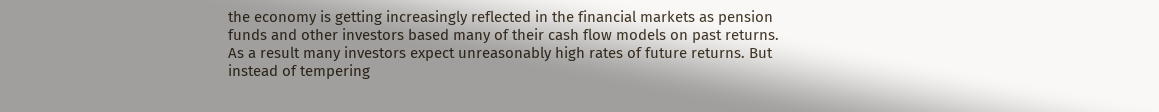the economy is getting increasingly reflected in the financial markets as pension funds and other investors based many of their cash flow models on past returns. As a result many investors expect unreasonably high rates of future returns. But instead of tempering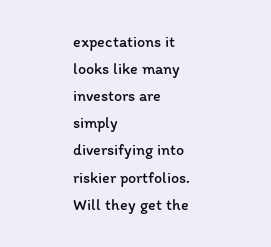expectations it looks like many investors are simply diversifying into riskier portfolios. Will they get the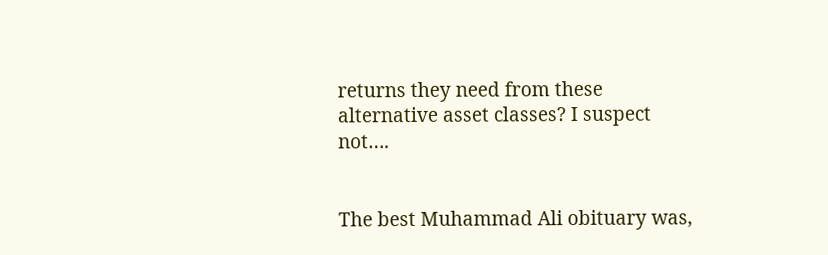returns they need from these alternative asset classes? I suspect not….


The best Muhammad Ali obituary was,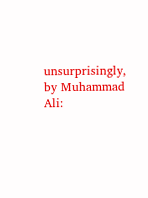unsurprisingly, by Muhammad Ali: